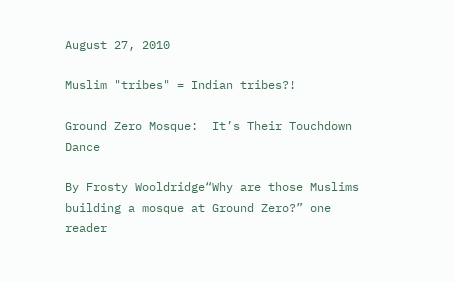August 27, 2010

Muslim "tribes" = Indian tribes?!

Ground Zero Mosque:  It’s Their Touchdown Dance

By Frosty Wooldridge“Why are those Muslims building a mosque at Ground Zero?” one reader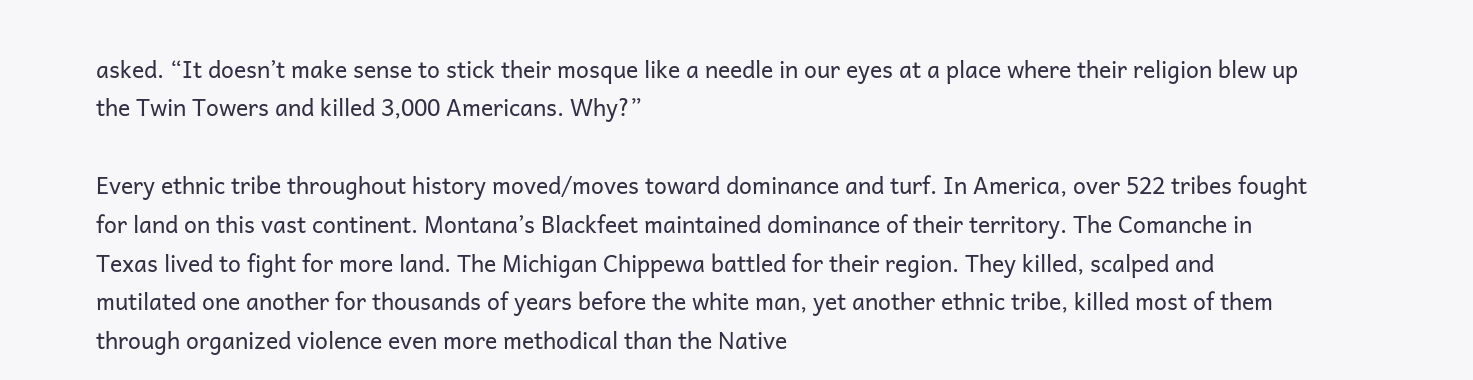asked. “It doesn’t make sense to stick their mosque like a needle in our eyes at a place where their religion blew up the Twin Towers and killed 3,000 Americans. Why?”

Every ethnic tribe throughout history moved/moves toward dominance and turf. In America, over 522 tribes fought for land on this vast continent. Montana’s Blackfeet maintained dominance of their territory. The Comanche in Texas lived to fight for more land. The Michigan Chippewa battled for their region. They killed, scalped and mutilated one another for thousands of years before the white man, yet another ethnic tribe, killed most of them through organized violence even more methodical than the Native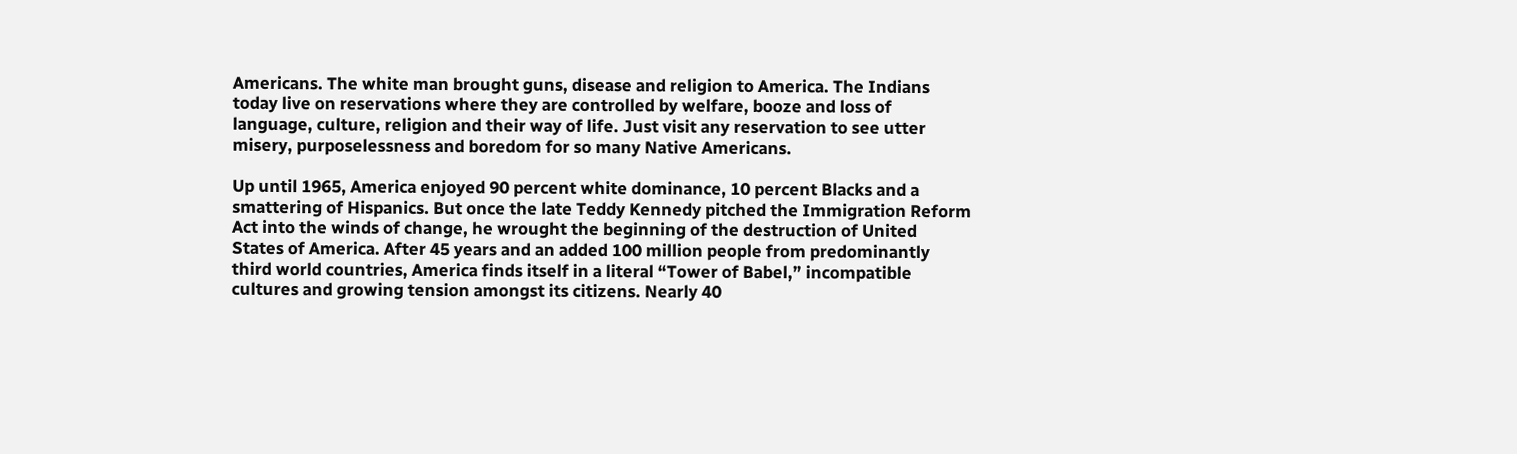Americans. The white man brought guns, disease and religion to America. The Indians today live on reservations where they are controlled by welfare, booze and loss of language, culture, religion and their way of life. Just visit any reservation to see utter misery, purposelessness and boredom for so many Native Americans.

Up until 1965, America enjoyed 90 percent white dominance, 10 percent Blacks and a smattering of Hispanics. But once the late Teddy Kennedy pitched the Immigration Reform Act into the winds of change, he wrought the beginning of the destruction of United States of America. After 45 years and an added 100 million people from predominantly third world countries, America finds itself in a literal “Tower of Babel,” incompatible cultures and growing tension amongst its citizens. Nearly 40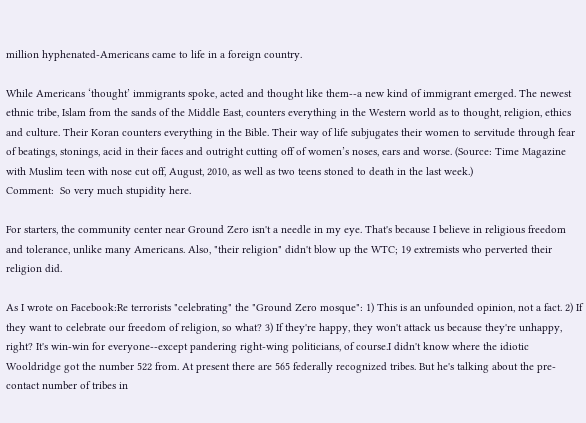million hyphenated-Americans came to life in a foreign country.

While Americans ‘thought’ immigrants spoke, acted and thought like them--a new kind of immigrant emerged. The newest ethnic tribe, Islam from the sands of the Middle East, counters everything in the Western world as to thought, religion, ethics and culture. Their Koran counters everything in the Bible. Their way of life subjugates their women to servitude through fear of beatings, stonings, acid in their faces and outright cutting off of women’s noses, ears and worse. (Source: Time Magazine with Muslim teen with nose cut off, August, 2010, as well as two teens stoned to death in the last week.)
Comment:  So very much stupidity here.

For starters, the community center near Ground Zero isn't a needle in my eye. That's because I believe in religious freedom and tolerance, unlike many Americans. Also, "their religion" didn't blow up the WTC; 19 extremists who perverted their religion did.

As I wrote on Facebook:Re terrorists "celebrating" the "Ground Zero mosque": 1) This is an unfounded opinion, not a fact. 2) If they want to celebrate our freedom of religion, so what? 3) If they're happy, they won't attack us because they're unhappy, right? It's win-win for everyone--except pandering right-wing politicians, of course.I didn't know where the idiotic Wooldridge got the number 522 from. At present there are 565 federally recognized tribes. But he's talking about the pre-contact number of tribes in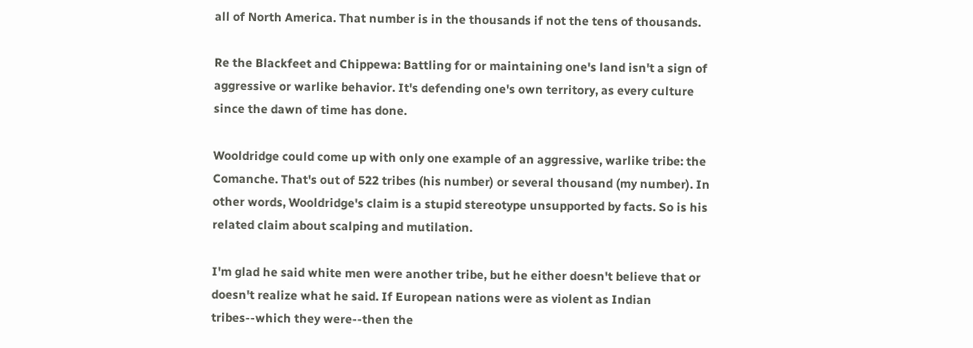all of North America. That number is in the thousands if not the tens of thousands.

Re the Blackfeet and Chippewa: Battling for or maintaining one's land isn't a sign of aggressive or warlike behavior. It's defending one's own territory, as every culture since the dawn of time has done.

Wooldridge could come up with only one example of an aggressive, warlike tribe: the Comanche. That's out of 522 tribes (his number) or several thousand (my number). In other words, Wooldridge's claim is a stupid stereotype unsupported by facts. So is his related claim about scalping and mutilation.

I'm glad he said white men were another tribe, but he either doesn't believe that or doesn't realize what he said. If European nations were as violent as Indian tribes--which they were--then the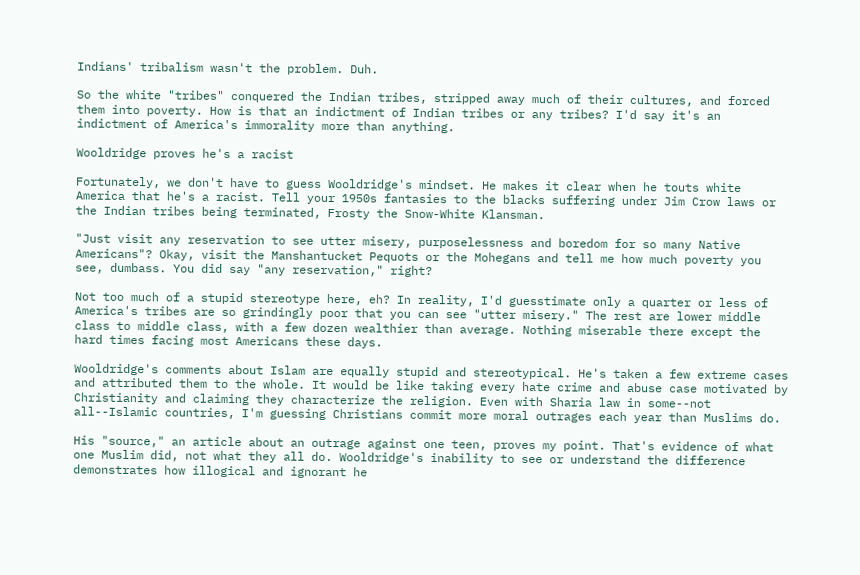Indians' tribalism wasn't the problem. Duh.

So the white "tribes" conquered the Indian tribes, stripped away much of their cultures, and forced them into poverty. How is that an indictment of Indian tribes or any tribes? I'd say it's an indictment of America's immorality more than anything.

Wooldridge proves he's a racist

Fortunately, we don't have to guess Wooldridge's mindset. He makes it clear when he touts white America that he's a racist. Tell your 1950s fantasies to the blacks suffering under Jim Crow laws or the Indian tribes being terminated, Frosty the Snow-White Klansman.

"Just visit any reservation to see utter misery, purposelessness and boredom for so many Native Americans"? Okay, visit the Manshantucket Pequots or the Mohegans and tell me how much poverty you see, dumbass. You did say "any reservation," right?

Not too much of a stupid stereotype here, eh? In reality, I'd guesstimate only a quarter or less of America's tribes are so grindingly poor that you can see "utter misery." The rest are lower middle class to middle class, with a few dozen wealthier than average. Nothing miserable there except the hard times facing most Americans these days.

Wooldridge's comments about Islam are equally stupid and stereotypical. He's taken a few extreme cases and attributed them to the whole. It would be like taking every hate crime and abuse case motivated by Christianity and claiming they characterize the religion. Even with Sharia law in some--not all--Islamic countries, I'm guessing Christians commit more moral outrages each year than Muslims do.

His "source," an article about an outrage against one teen, proves my point. That's evidence of what one Muslim did, not what they all do. Wooldridge's inability to see or understand the difference demonstrates how illogical and ignorant he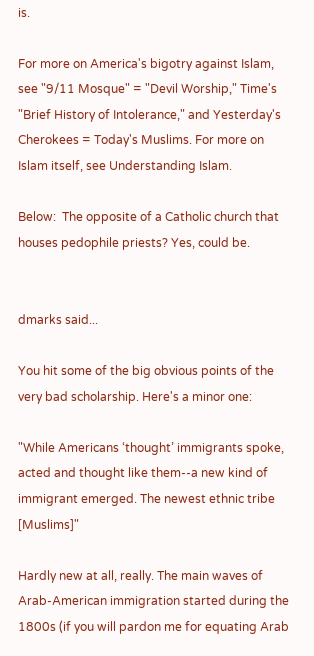is.

For more on America's bigotry against Islam, see "9/11 Mosque" = "Devil Worship," Time's "Brief History of Intolerance," and Yesterday's Cherokees = Today's Muslims. For more on Islam itself, see Understanding Islam.

Below:  The opposite of a Catholic church that houses pedophile priests? Yes, could be.


dmarks said...

You hit some of the big obvious points of the very bad scholarship. Here's a minor one:

"While Americans ‘thought’ immigrants spoke, acted and thought like them--a new kind of immigrant emerged. The newest ethnic tribe [Muslims]"

Hardly new at all, really. The main waves of Arab-American immigration started during the 1800s (if you will pardon me for equating Arab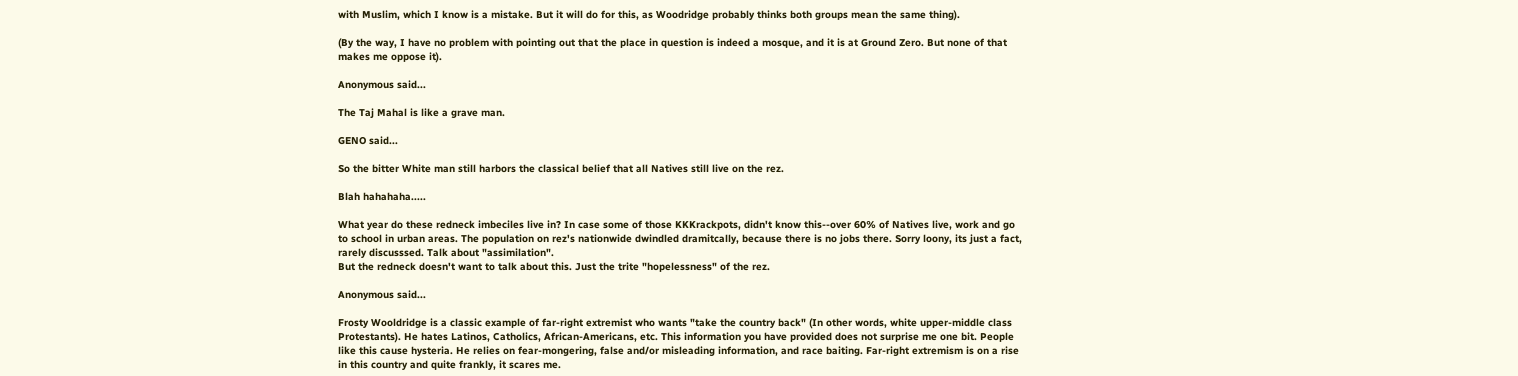with Muslim, which I know is a mistake. But it will do for this, as Woodridge probably thinks both groups mean the same thing).

(By the way, I have no problem with pointing out that the place in question is indeed a mosque, and it is at Ground Zero. But none of that makes me oppose it).

Anonymous said...

The Taj Mahal is like a grave man.

GENO said...

So the bitter White man still harbors the classical belief that all Natives still live on the rez.

Blah hahahaha.....

What year do these redneck imbeciles live in? In case some of those KKKrackpots, didn't know this--over 60% of Natives live, work and go to school in urban areas. The population on rez's nationwide dwindled dramitcally, because there is no jobs there. Sorry loony, its just a fact, rarely discusssed. Talk about "assimilation".
But the redneck doesn't want to talk about this. Just the trite "hopelessness" of the rez.

Anonymous said...

Frosty Wooldridge is a classic example of far-right extremist who wants "take the country back" (In other words, white upper-middle class Protestants). He hates Latinos, Catholics, African-Americans, etc. This information you have provided does not surprise me one bit. People like this cause hysteria. He relies on fear-mongering, false and/or misleading information, and race baiting. Far-right extremism is on a rise in this country and quite frankly, it scares me.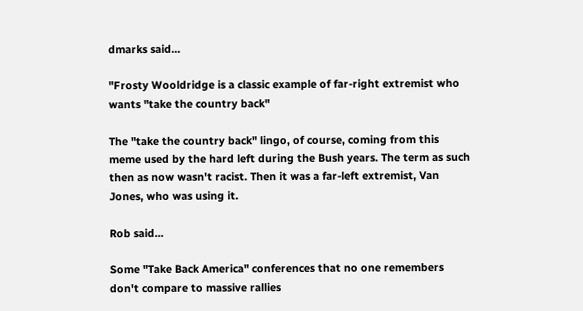dmarks said...

"Frosty Wooldridge is a classic example of far-right extremist who wants "take the country back"

The "take the country back" lingo, of course, coming from this meme used by the hard left during the Bush years. The term as such then as now wasn't racist. Then it was a far-left extremist, Van Jones, who was using it.

Rob said...

Some "Take Back America" conferences that no one remembers don't compare to massive rallies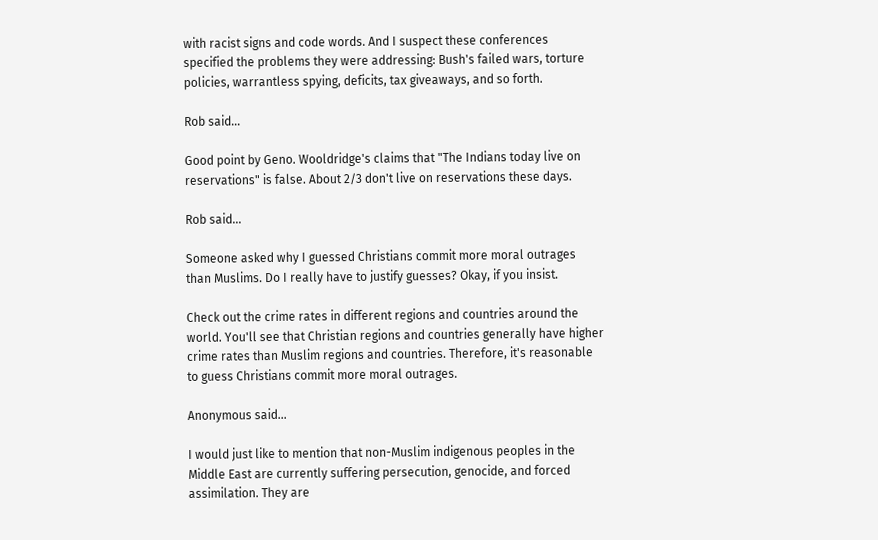with racist signs and code words. And I suspect these conferences specified the problems they were addressing: Bush's failed wars, torture policies, warrantless spying, deficits, tax giveaways, and so forth.

Rob said...

Good point by Geno. Wooldridge's claims that "The Indians today live on reservations" is false. About 2/3 don't live on reservations these days.

Rob said...

Someone asked why I guessed Christians commit more moral outrages than Muslims. Do I really have to justify guesses? Okay, if you insist.

Check out the crime rates in different regions and countries around the world. You'll see that Christian regions and countries generally have higher crime rates than Muslim regions and countries. Therefore, it's reasonable to guess Christians commit more moral outrages.

Anonymous said...

I would just like to mention that non-Muslim indigenous peoples in the Middle East are currently suffering persecution, genocide, and forced assimilation. They are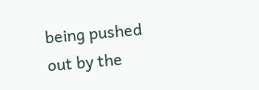being pushed out by the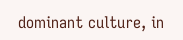dominant culture, in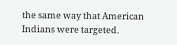the same way that American Indians were targeted.